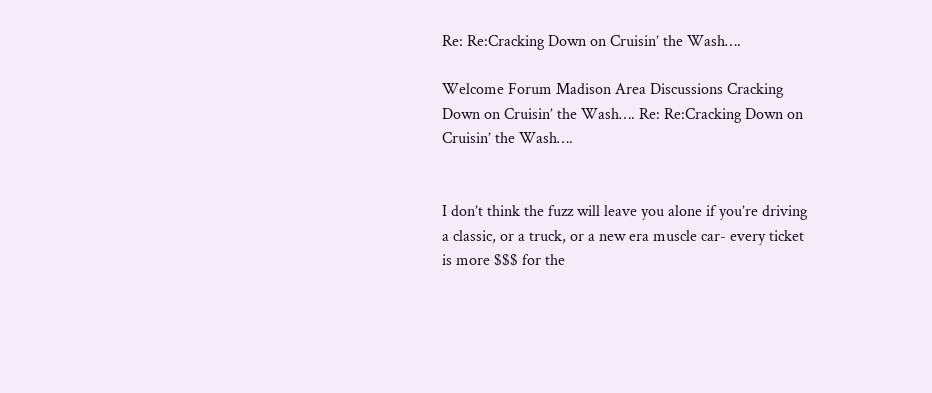Re: Re:Cracking Down on Cruisin’ the Wash….

Welcome Forum Madison Area Discussions Cracking Down on Cruisin’ the Wash…. Re: Re:Cracking Down on Cruisin’ the Wash….


I don’t think the fuzz will leave you alone if you’re driving a classic, or a truck, or a new era muscle car- every ticket is more $$$ for the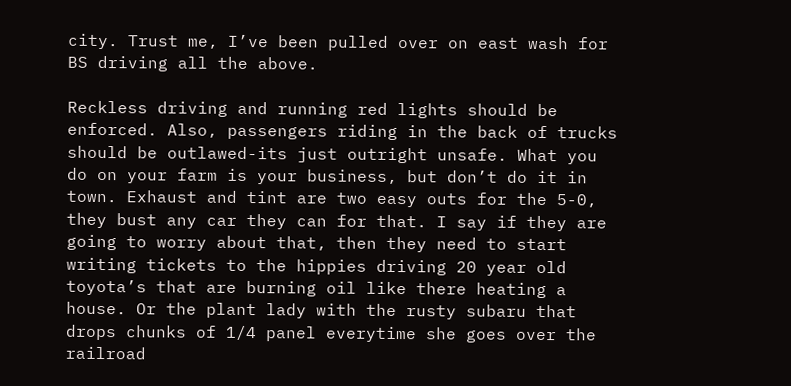city. Trust me, I’ve been pulled over on east wash for BS driving all the above.

Reckless driving and running red lights should be enforced. Also, passengers riding in the back of trucks should be outlawed-its just outright unsafe. What you do on your farm is your business, but don’t do it in town. Exhaust and tint are two easy outs for the 5-0, they bust any car they can for that. I say if they are going to worry about that, then they need to start writing tickets to the hippies driving 20 year old toyota’s that are burning oil like there heating a house. Or the plant lady with the rusty subaru that drops chunks of 1/4 panel everytime she goes over the railroad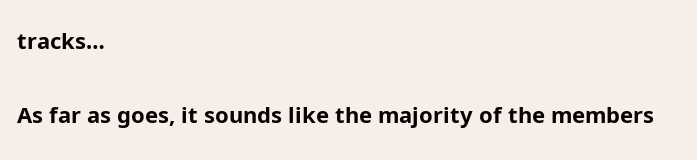tracks…

As far as goes, it sounds like the majority of the members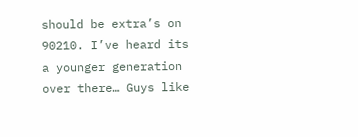should be extra’s on 90210. I’ve heard its a younger generation over there… Guys like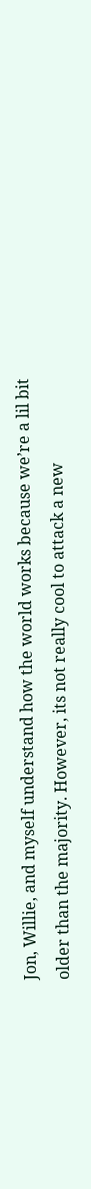Jon, Willie, and myself understand how the world works because we’re a lil bit older than the majority. However, its not really cool to attack a new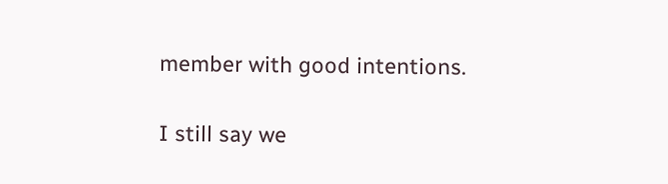member with good intentions.

I still say we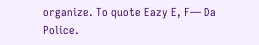organize. To quote Eazy E, F— Da Police.